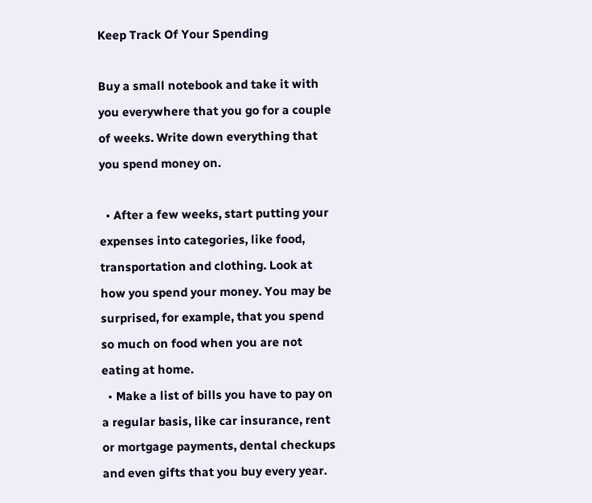Keep Track Of Your Spending

Buy a small notebook and take it with you everywhere that you go for a couple of weeks. Write down everything that you spend money on.

  • After a few weeks, start putting your expenses into categories, like food, transportation and clothing. Look at how you spend your money. You may be surprised, for example, that you spend so much on food when you are not eating at home.
  • Make a list of bills you have to pay on a regular basis, like car insurance, rent or mortgage payments, dental checkups and even gifts that you buy every year.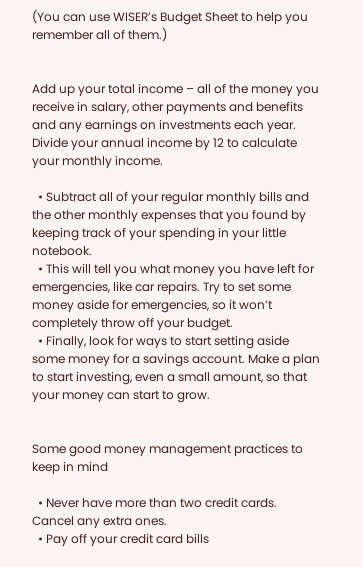(You can use WISER’s Budget Sheet to help you remember all of them.)


Add up your total income – all of the money you receive in salary, other payments and benefits and any earnings on investments each year. Divide your annual income by 12 to calculate your monthly income.

  • Subtract all of your regular monthly bills and the other monthly expenses that you found by keeping track of your spending in your little notebook.
  • This will tell you what money you have left for emergencies, like car repairs. Try to set some money aside for emergencies, so it won’t completely throw off your budget.
  • Finally, look for ways to start setting aside some money for a savings account. Make a plan to start investing, even a small amount, so that your money can start to grow.


Some good money management practices to keep in mind

  • Never have more than two credit cards. Cancel any extra ones.
  • Pay off your credit card bills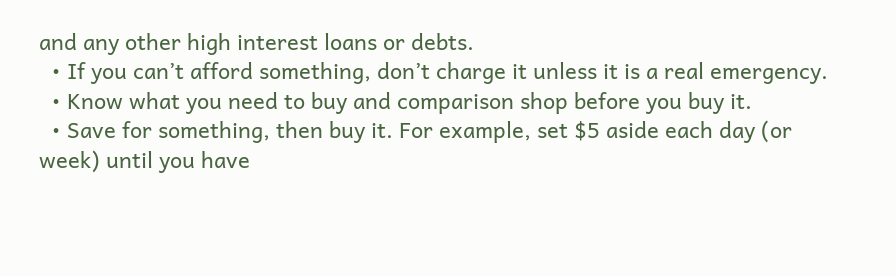and any other high interest loans or debts.
  • If you can’t afford something, don’t charge it unless it is a real emergency.
  • Know what you need to buy and comparison shop before you buy it.
  • Save for something, then buy it. For example, set $5 aside each day (or week) until you have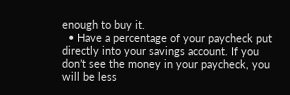enough to buy it.
  • Have a percentage of your paycheck put directly into your savings account. If you don’t see the money in your paycheck, you will be less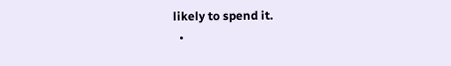likely to spend it.
  •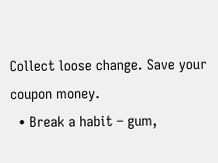Collect loose change. Save your coupon money.
  • Break a habit – gum,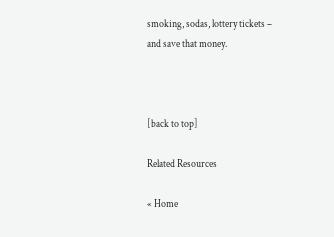smoking, sodas, lottery tickets – and save that money.



[back to top]

Related Resources

« Home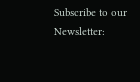Subscribe to our Newsletter: